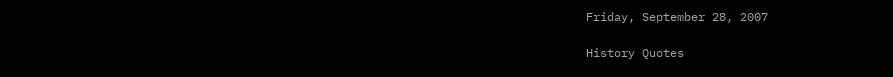Friday, September 28, 2007

History Quotes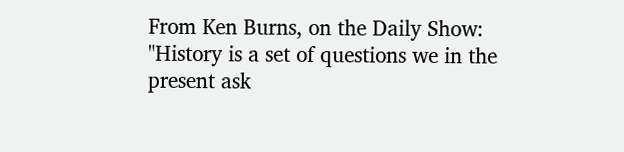From Ken Burns, on the Daily Show:
"History is a set of questions we in the present ask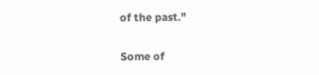of the past."

Some of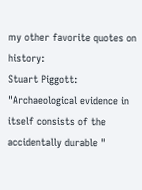my other favorite quotes on history:
Stuart Piggott: "Archaeological evidence in itself consists of the accidentally durable "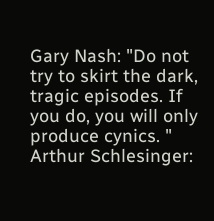Gary Nash: "Do not try to skirt the dark, tragic episodes. If you do, you will only produce cynics. "
Arthur Schlesinger: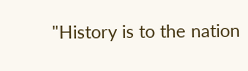"History is to the nation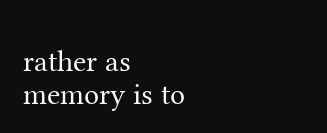rather as memory is to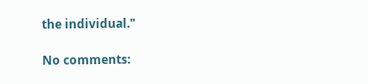the individual."

No comments: